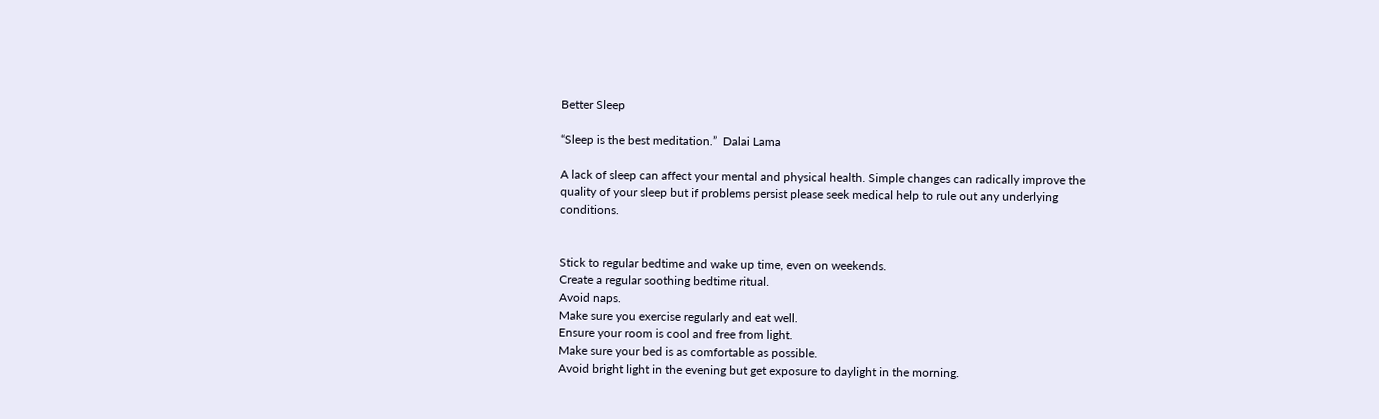Better Sleep

“Sleep is the best meditation.”  Dalai Lama

A lack of sleep can affect your mental and physical health. Simple changes can radically improve the quality of your sleep but if problems persist please seek medical help to rule out any underlying conditions.


Stick to regular bedtime and wake up time, even on weekends.
Create a regular soothing bedtime ritual.
Avoid naps.
Make sure you exercise regularly and eat well.
Ensure your room is cool and free from light.
Make sure your bed is as comfortable as possible.
Avoid bright light in the evening but get exposure to daylight in the morning.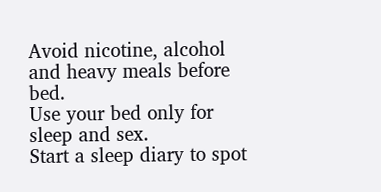Avoid nicotine, alcohol and heavy meals before bed.
Use your bed only for sleep and sex.
Start a sleep diary to spot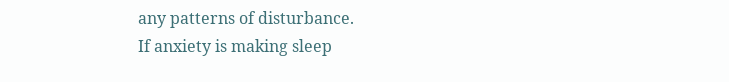any patterns of disturbance.
If anxiety is making sleep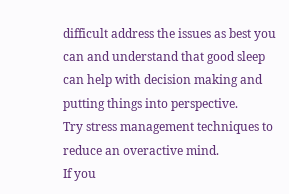difficult address the issues as best you can and understand that good sleep can help with decision making and putting things into perspective.
Try stress management techniques to reduce an overactive mind.
If you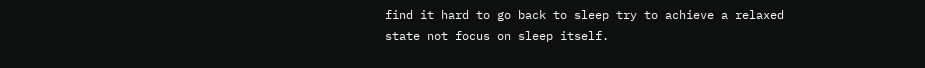find it hard to go back to sleep try to achieve a relaxed state not focus on sleep itself.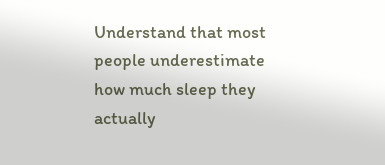Understand that most people underestimate how much sleep they actually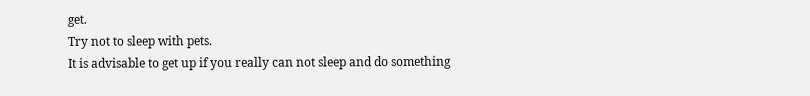get.
Try not to sleep with pets.
It is advisable to get up if you really can not sleep and do something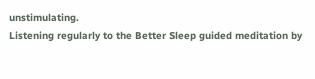unstimulating.
Listening regularly to the Better Sleep guided meditation by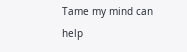Tame my mind can help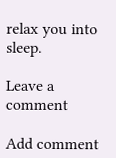relax you into sleep.

Leave a comment

Add comment